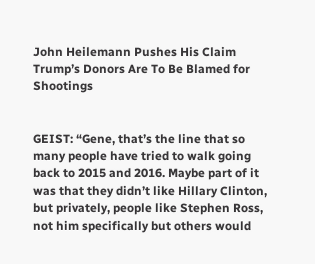John Heilemann Pushes His Claim Trump’s Donors Are To Be Blamed for Shootings


GEIST: “Gene, that’s the line that so many people have tried to walk going back to 2015 and 2016. Maybe part of it was that they didn’t like Hillary Clinton, but privately, people like Stephen Ross, not him specifically but others would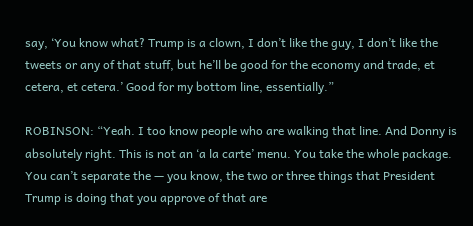say, ‘You know what? Trump is a clown, I don’t like the guy, I don’t like the tweets or any of that stuff, but he’ll be good for the economy and trade, et cetera, et cetera.’ Good for my bottom line, essentially.”

ROBINSON: “Yeah. I too know people who are walking that line. And Donny is absolutely right. This is not an ‘a la carte’ menu. You take the whole package. You can’t separate the — you know, the two or three things that President Trump is doing that you approve of that are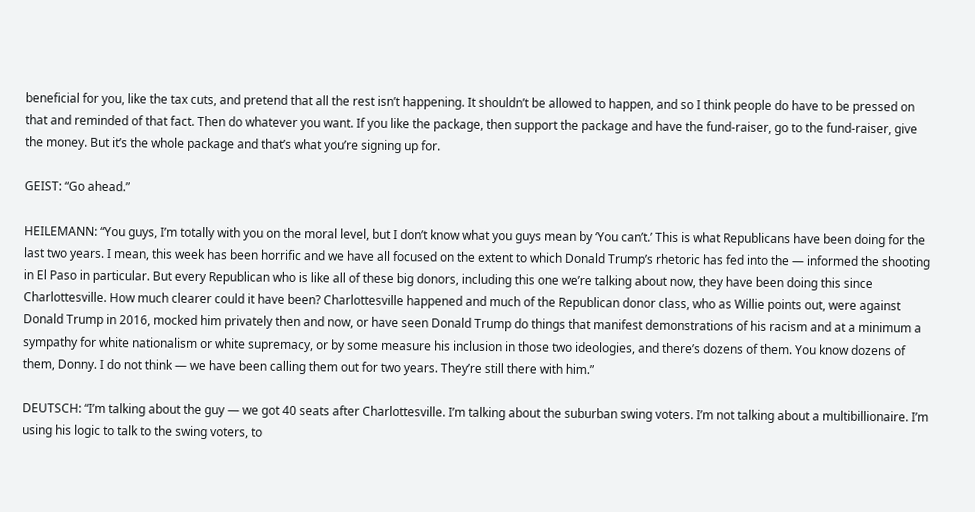beneficial for you, like the tax cuts, and pretend that all the rest isn’t happening. It shouldn’t be allowed to happen, and so I think people do have to be pressed on that and reminded of that fact. Then do whatever you want. If you like the package, then support the package and have the fund-raiser, go to the fund-raiser, give the money. But it’s the whole package and that’s what you’re signing up for.

GEIST: “Go ahead.”

HEILEMANN: “You guys, I’m totally with you on the moral level, but I don’t know what you guys mean by ‘You can’t.’ This is what Republicans have been doing for the last two years. I mean, this week has been horrific and we have all focused on the extent to which Donald Trump’s rhetoric has fed into the — informed the shooting in El Paso in particular. But every Republican who is like all of these big donors, including this one we’re talking about now, they have been doing this since Charlottesville. How much clearer could it have been? Charlottesville happened and much of the Republican donor class, who as Willie points out, were against Donald Trump in 2016, mocked him privately then and now, or have seen Donald Trump do things that manifest demonstrations of his racism and at a minimum a sympathy for white nationalism or white supremacy, or by some measure his inclusion in those two ideologies, and there’s dozens of them. You know dozens of them, Donny. I do not think — we have been calling them out for two years. They’re still there with him.”

DEUTSCH: “I’m talking about the guy — we got 40 seats after Charlottesville. I’m talking about the suburban swing voters. I’m not talking about a multibillionaire. I’m using his logic to talk to the swing voters, to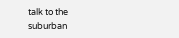talk to the suburban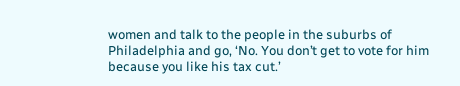women and talk to the people in the suburbs of Philadelphia and go, ‘No. You don’t get to vote for him because you like his tax cut.’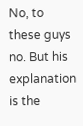No, to these guys no. But his explanation is the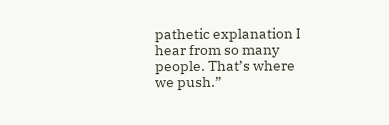pathetic explanation I hear from so many people. That’s where we push.”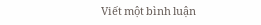Viết một bình luận